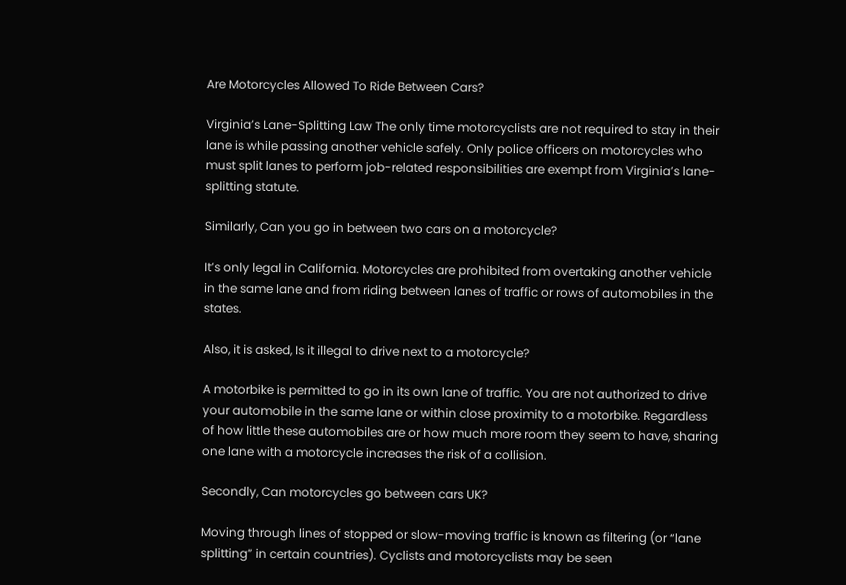Are Motorcycles Allowed To Ride Between Cars?

Virginia’s Lane-Splitting Law The only time motorcyclists are not required to stay in their lane is while passing another vehicle safely. Only police officers on motorcycles who must split lanes to perform job-related responsibilities are exempt from Virginia’s lane-splitting statute.

Similarly, Can you go in between two cars on a motorcycle?

It’s only legal in California. Motorcycles are prohibited from overtaking another vehicle in the same lane and from riding between lanes of traffic or rows of automobiles in the states.

Also, it is asked, Is it illegal to drive next to a motorcycle?

A motorbike is permitted to go in its own lane of traffic. You are not authorized to drive your automobile in the same lane or within close proximity to a motorbike. Regardless of how little these automobiles are or how much more room they seem to have, sharing one lane with a motorcycle increases the risk of a collision.

Secondly, Can motorcycles go between cars UK?

Moving through lines of stopped or slow-moving traffic is known as filtering (or “lane splitting” in certain countries). Cyclists and motorcyclists may be seen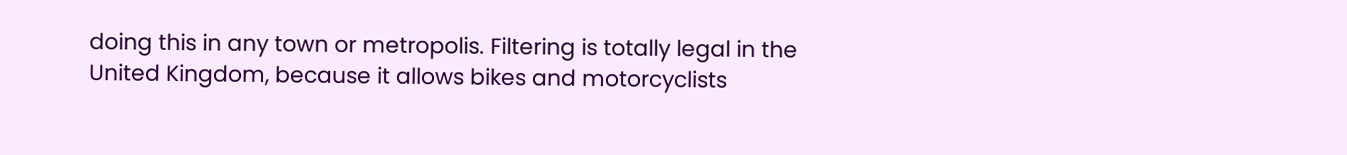doing this in any town or metropolis. Filtering is totally legal in the United Kingdom, because it allows bikes and motorcyclists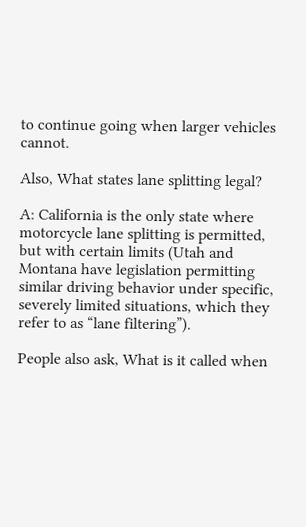to continue going when larger vehicles cannot.

Also, What states lane splitting legal?

A: California is the only state where motorcycle lane splitting is permitted, but with certain limits (Utah and Montana have legislation permitting similar driving behavior under specific, severely limited situations, which they refer to as “lane filtering”).

People also ask, What is it called when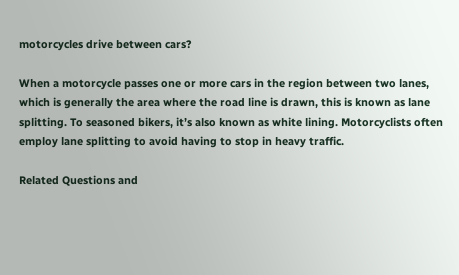motorcycles drive between cars?

When a motorcycle passes one or more cars in the region between two lanes, which is generally the area where the road line is drawn, this is known as lane splitting. To seasoned bikers, it’s also known as white lining. Motorcyclists often employ lane splitting to avoid having to stop in heavy traffic.

Related Questions and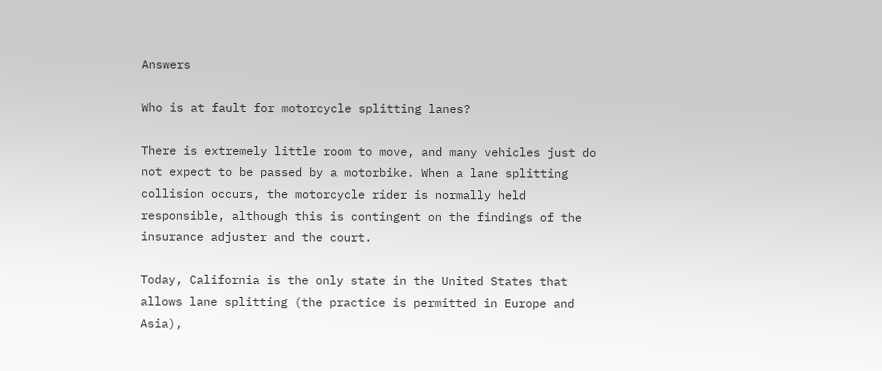Answers

Who is at fault for motorcycle splitting lanes?

There is extremely little room to move, and many vehicles just do not expect to be passed by a motorbike. When a lane splitting collision occurs, the motorcycle rider is normally held responsible, although this is contingent on the findings of the insurance adjuster and the court.

Today, California is the only state in the United States that allows lane splitting (the practice is permitted in Europe and Asia),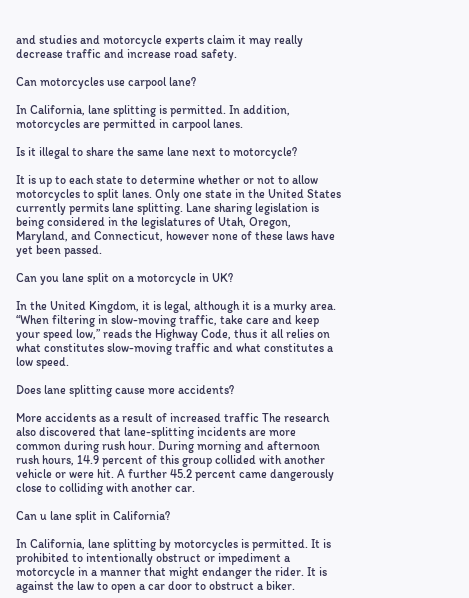and studies and motorcycle experts claim it may really decrease traffic and increase road safety.

Can motorcycles use carpool lane?

In California, lane splitting is permitted. In addition, motorcycles are permitted in carpool lanes.

Is it illegal to share the same lane next to motorcycle?

It is up to each state to determine whether or not to allow motorcycles to split lanes. Only one state in the United States currently permits lane splitting. Lane sharing legislation is being considered in the legislatures of Utah, Oregon, Maryland, and Connecticut, however none of these laws have yet been passed.

Can you lane split on a motorcycle in UK?

In the United Kingdom, it is legal, although it is a murky area. “When filtering in slow-moving traffic, take care and keep your speed low,” reads the Highway Code, thus it all relies on what constitutes slow-moving traffic and what constitutes a low speed.

Does lane splitting cause more accidents?

More accidents as a result of increased traffic The research also discovered that lane-splitting incidents are more common during rush hour. During morning and afternoon rush hours, 14.9 percent of this group collided with another vehicle or were hit. A further 45.2 percent came dangerously close to colliding with another car.

Can u lane split in California?

In California, lane splitting by motorcycles is permitted. It is prohibited to intentionally obstruct or impediment a motorcycle in a manner that might endanger the rider. It is against the law to open a car door to obstruct a biker.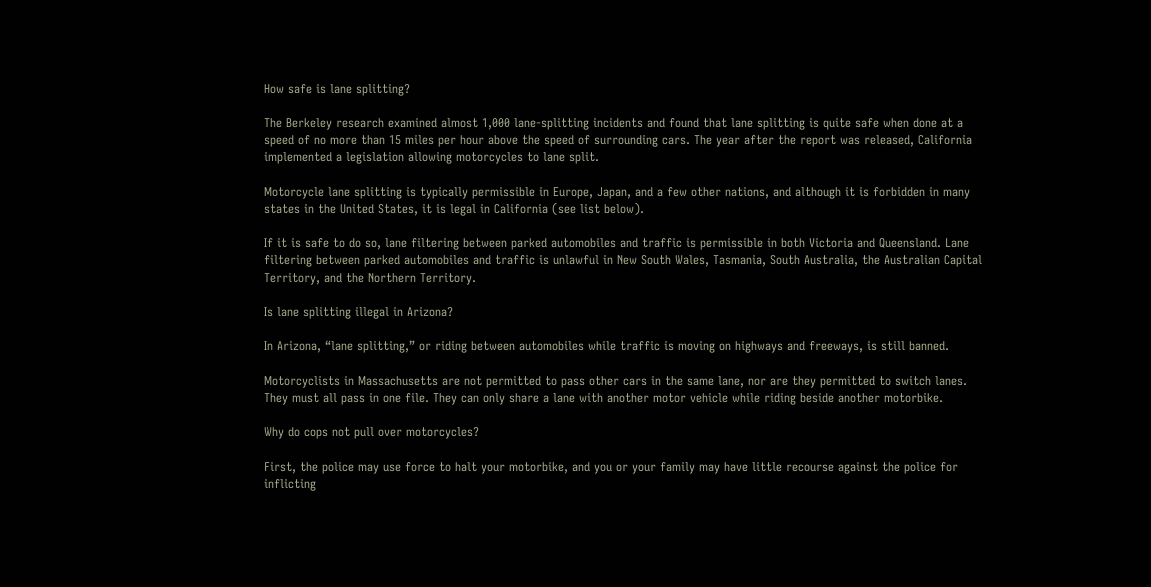How safe is lane splitting?

The Berkeley research examined almost 1,000 lane-splitting incidents and found that lane splitting is quite safe when done at a speed of no more than 15 miles per hour above the speed of surrounding cars. The year after the report was released, California implemented a legislation allowing motorcycles to lane split.

Motorcycle lane splitting is typically permissible in Europe, Japan, and a few other nations, and although it is forbidden in many states in the United States, it is legal in California (see list below).

If it is safe to do so, lane filtering between parked automobiles and traffic is permissible in both Victoria and Queensland. Lane filtering between parked automobiles and traffic is unlawful in New South Wales, Tasmania, South Australia, the Australian Capital Territory, and the Northern Territory.

Is lane splitting illegal in Arizona?

In Arizona, “lane splitting,” or riding between automobiles while traffic is moving on highways and freeways, is still banned.

Motorcyclists in Massachusetts are not permitted to pass other cars in the same lane, nor are they permitted to switch lanes. They must all pass in one file. They can only share a lane with another motor vehicle while riding beside another motorbike.

Why do cops not pull over motorcycles?

First, the police may use force to halt your motorbike, and you or your family may have little recourse against the police for inflicting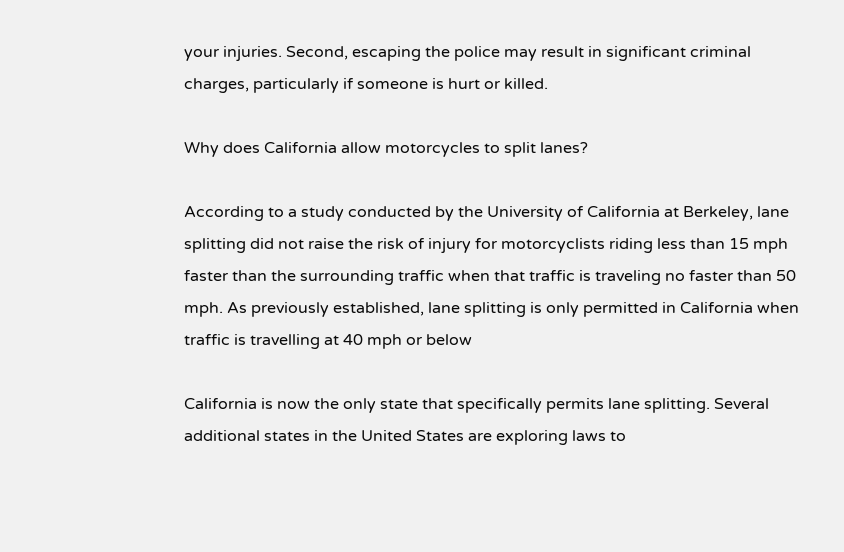your injuries. Second, escaping the police may result in significant criminal charges, particularly if someone is hurt or killed.

Why does California allow motorcycles to split lanes?

According to a study conducted by the University of California at Berkeley, lane splitting did not raise the risk of injury for motorcyclists riding less than 15 mph faster than the surrounding traffic when that traffic is traveling no faster than 50 mph. As previously established, lane splitting is only permitted in California when traffic is travelling at 40 mph or below

California is now the only state that specifically permits lane splitting. Several additional states in the United States are exploring laws to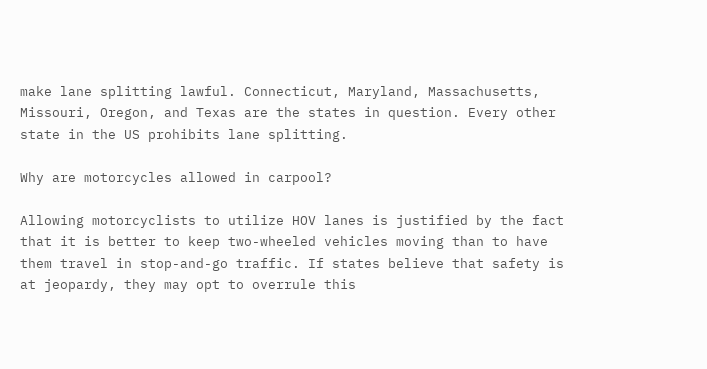make lane splitting lawful. Connecticut, Maryland, Massachusetts, Missouri, Oregon, and Texas are the states in question. Every other state in the US prohibits lane splitting.

Why are motorcycles allowed in carpool?

Allowing motorcyclists to utilize HOV lanes is justified by the fact that it is better to keep two-wheeled vehicles moving than to have them travel in stop-and-go traffic. If states believe that safety is at jeopardy, they may opt to overrule this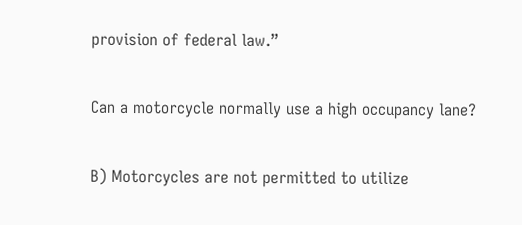provision of federal law.”

Can a motorcycle normally use a high occupancy lane?

B) Motorcycles are not permitted to utilize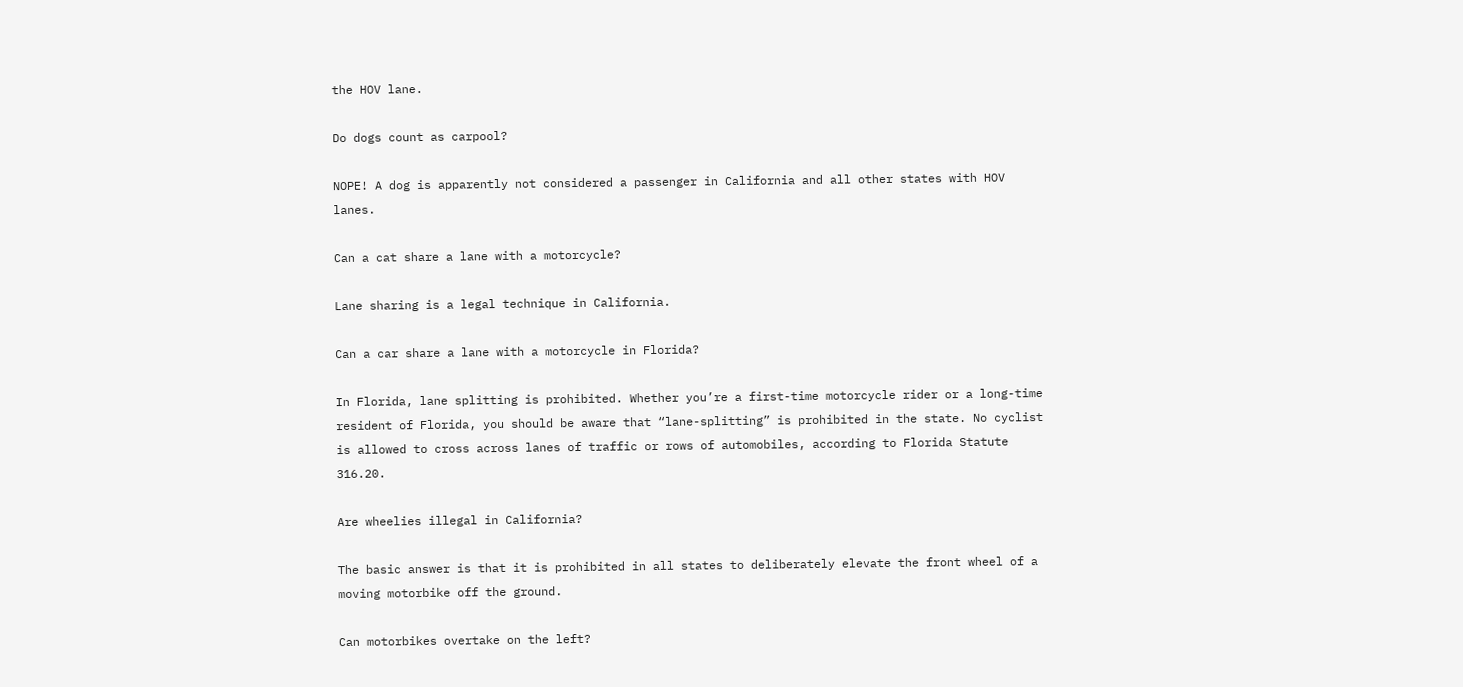the HOV lane.

Do dogs count as carpool?

NOPE! A dog is apparently not considered a passenger in California and all other states with HOV lanes.

Can a cat share a lane with a motorcycle?

Lane sharing is a legal technique in California.

Can a car share a lane with a motorcycle in Florida?

In Florida, lane splitting is prohibited. Whether you’re a first-time motorcycle rider or a long-time resident of Florida, you should be aware that “lane-splitting” is prohibited in the state. No cyclist is allowed to cross across lanes of traffic or rows of automobiles, according to Florida Statute 316.20.

Are wheelies illegal in California?

The basic answer is that it is prohibited in all states to deliberately elevate the front wheel of a moving motorbike off the ground.

Can motorbikes overtake on the left?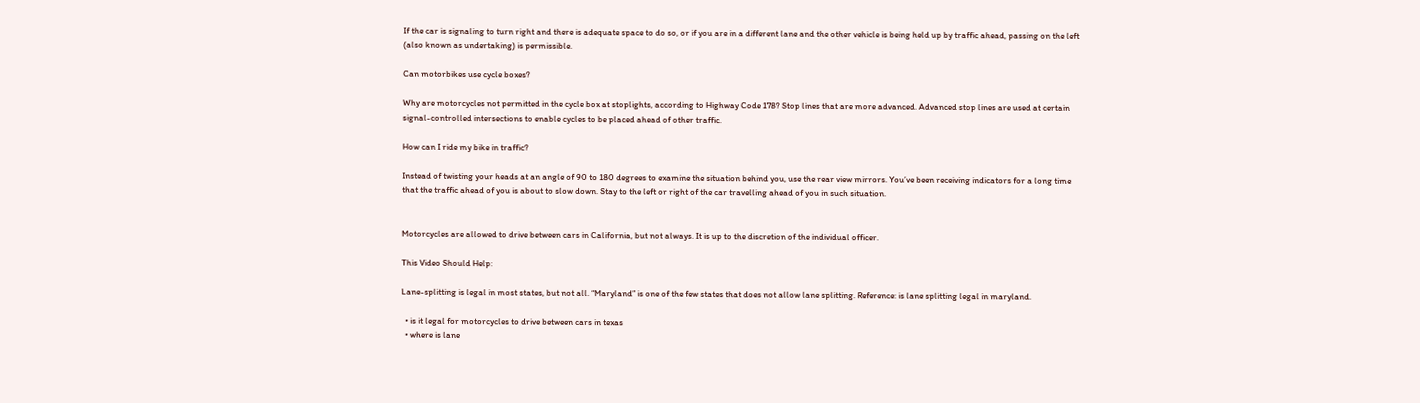If the car is signaling to turn right and there is adequate space to do so, or if you are in a different lane and the other vehicle is being held up by traffic ahead, passing on the left (also known as undertaking) is permissible.

Can motorbikes use cycle boxes?

Why are motorcycles not permitted in the cycle box at stoplights, according to Highway Code 178? Stop lines that are more advanced. Advanced stop lines are used at certain signal-controlled intersections to enable cycles to be placed ahead of other traffic.

How can I ride my bike in traffic?

Instead of twisting your heads at an angle of 90 to 180 degrees to examine the situation behind you, use the rear view mirrors. You’ve been receiving indicators for a long time that the traffic ahead of you is about to slow down. Stay to the left or right of the car travelling ahead of you in such situation.


Motorcycles are allowed to drive between cars in California, but not always. It is up to the discretion of the individual officer.

This Video Should Help:

Lane-splitting is legal in most states, but not all. “Maryland” is one of the few states that does not allow lane splitting. Reference: is lane splitting legal in maryland.

  • is it legal for motorcycles to drive between cars in texas
  • where is lane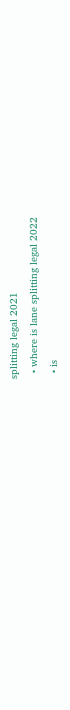splitting legal 2021
  • where is lane splitting legal 2022
  • is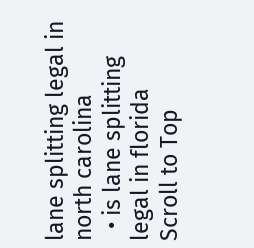lane splitting legal in north carolina
  • is lane splitting legal in florida
Scroll to Top